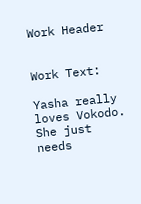Work Header


Work Text:

Yasha really loves Vokodo. She just needs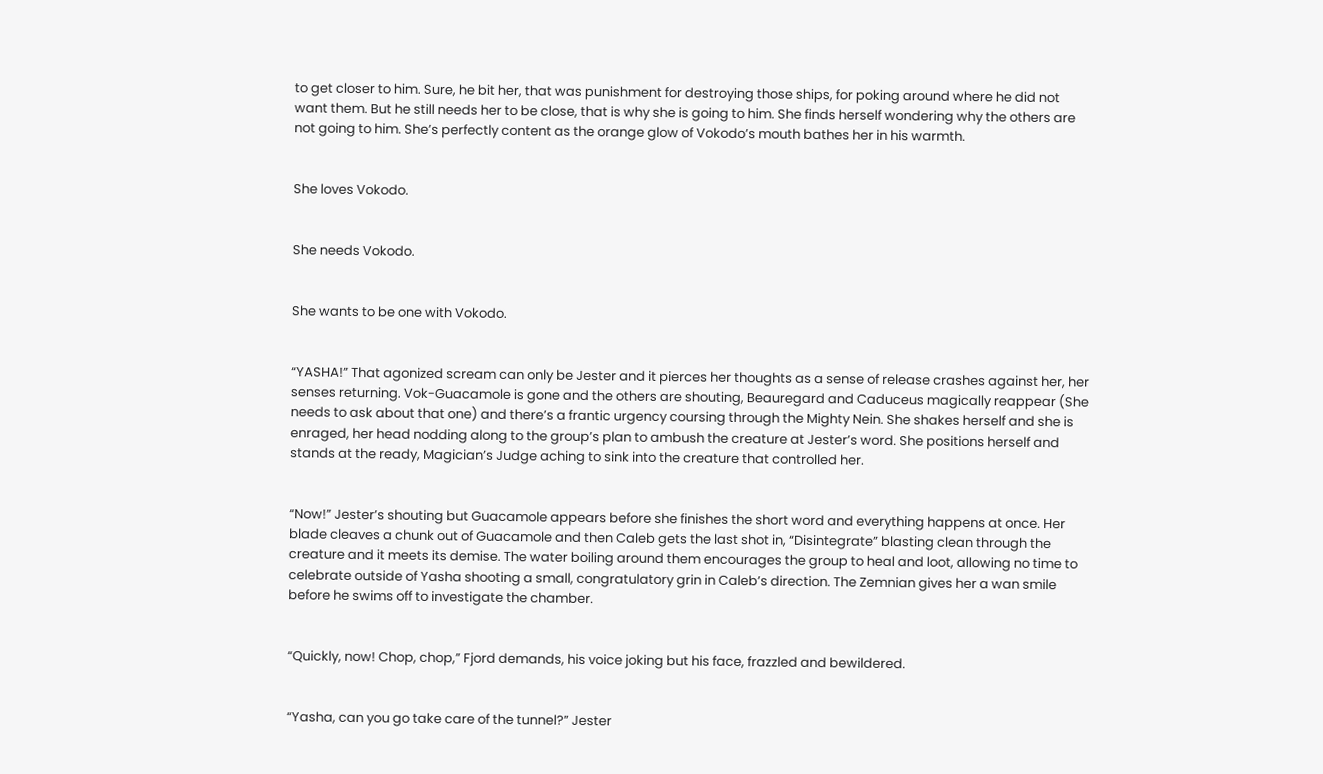to get closer to him. Sure, he bit her, that was punishment for destroying those ships, for poking around where he did not want them. But he still needs her to be close, that is why she is going to him. She finds herself wondering why the others are not going to him. She’s perfectly content as the orange glow of Vokodo’s mouth bathes her in his warmth.


She loves Vokodo.


She needs Vokodo.


She wants to be one with Vokodo.


“YASHA!” That agonized scream can only be Jester and it pierces her thoughts as a sense of release crashes against her, her senses returning. Vok-Guacamole is gone and the others are shouting, Beauregard and Caduceus magically reappear (She needs to ask about that one) and there’s a frantic urgency coursing through the Mighty Nein. She shakes herself and she is enraged, her head nodding along to the group’s plan to ambush the creature at Jester’s word. She positions herself and stands at the ready, Magician’s Judge aching to sink into the creature that controlled her.


“Now!” Jester’s shouting but Guacamole appears before she finishes the short word and everything happens at once. Her blade cleaves a chunk out of Guacamole and then Caleb gets the last shot in, “Disintegrate” blasting clean through the creature and it meets its demise. The water boiling around them encourages the group to heal and loot, allowing no time to celebrate outside of Yasha shooting a small, congratulatory grin in Caleb’s direction. The Zemnian gives her a wan smile before he swims off to investigate the chamber.


“Quickly, now! Chop, chop,” Fjord demands, his voice joking but his face, frazzled and bewildered.


“Yasha, can you go take care of the tunnel?” Jester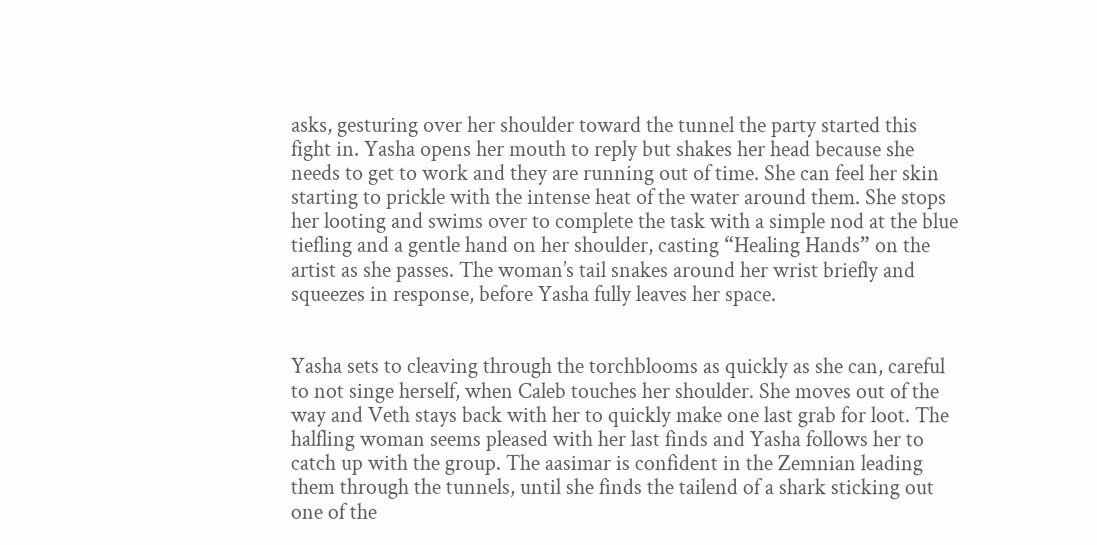asks, gesturing over her shoulder toward the tunnel the party started this fight in. Yasha opens her mouth to reply but shakes her head because she needs to get to work and they are running out of time. She can feel her skin starting to prickle with the intense heat of the water around them. She stops her looting and swims over to complete the task with a simple nod at the blue tiefling and a gentle hand on her shoulder, casting “Healing Hands” on the artist as she passes. The woman’s tail snakes around her wrist briefly and squeezes in response, before Yasha fully leaves her space.


Yasha sets to cleaving through the torchblooms as quickly as she can, careful to not singe herself, when Caleb touches her shoulder. She moves out of the way and Veth stays back with her to quickly make one last grab for loot. The halfling woman seems pleased with her last finds and Yasha follows her to catch up with the group. The aasimar is confident in the Zemnian leading them through the tunnels, until she finds the tailend of a shark sticking out one of the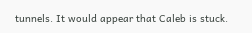tunnels. It would appear that Caleb is stuck.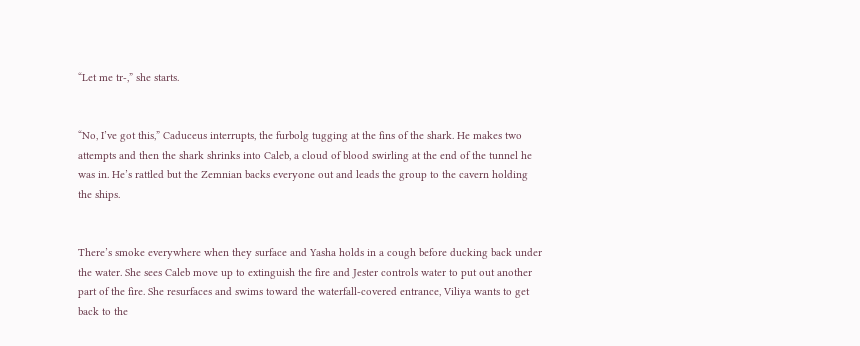“Let me tr-,” she starts.


“No, I’ve got this,” Caduceus interrupts, the furbolg tugging at the fins of the shark. He makes two attempts and then the shark shrinks into Caleb, a cloud of blood swirling at the end of the tunnel he was in. He’s rattled but the Zemnian backs everyone out and leads the group to the cavern holding the ships.


There’s smoke everywhere when they surface and Yasha holds in a cough before ducking back under the water. She sees Caleb move up to extinguish the fire and Jester controls water to put out another part of the fire. She resurfaces and swims toward the waterfall-covered entrance, Viliya wants to get back to the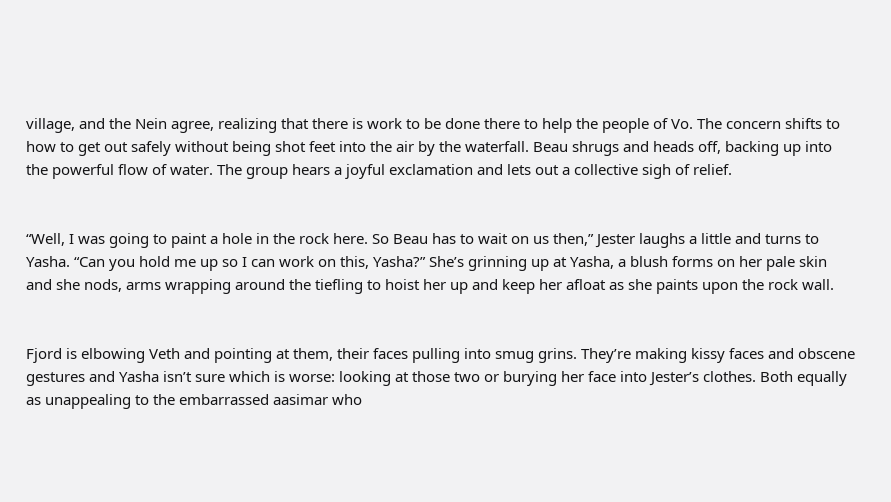village, and the Nein agree, realizing that there is work to be done there to help the people of Vo. The concern shifts to how to get out safely without being shot feet into the air by the waterfall. Beau shrugs and heads off, backing up into the powerful flow of water. The group hears a joyful exclamation and lets out a collective sigh of relief.


“Well, I was going to paint a hole in the rock here. So Beau has to wait on us then,” Jester laughs a little and turns to Yasha. “Can you hold me up so I can work on this, Yasha?” She’s grinning up at Yasha, a blush forms on her pale skin and she nods, arms wrapping around the tiefling to hoist her up and keep her afloat as she paints upon the rock wall.


Fjord is elbowing Veth and pointing at them, their faces pulling into smug grins. They’re making kissy faces and obscene gestures and Yasha isn’t sure which is worse: looking at those two or burying her face into Jester’s clothes. Both equally as unappealing to the embarrassed aasimar who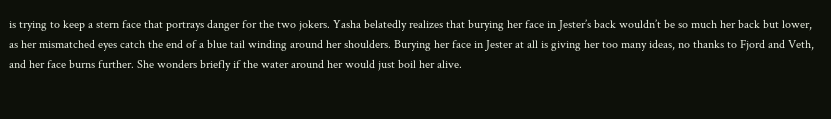is trying to keep a stern face that portrays danger for the two jokers. Yasha belatedly realizes that burying her face in Jester’s back wouldn’t be so much her back but lower, as her mismatched eyes catch the end of a blue tail winding around her shoulders. Burying her face in Jester at all is giving her too many ideas, no thanks to Fjord and Veth, and her face burns further. She wonders briefly if the water around her would just boil her alive.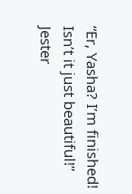“Er, Yasha? I’m finished! Isn’t it just beautiful!” Jester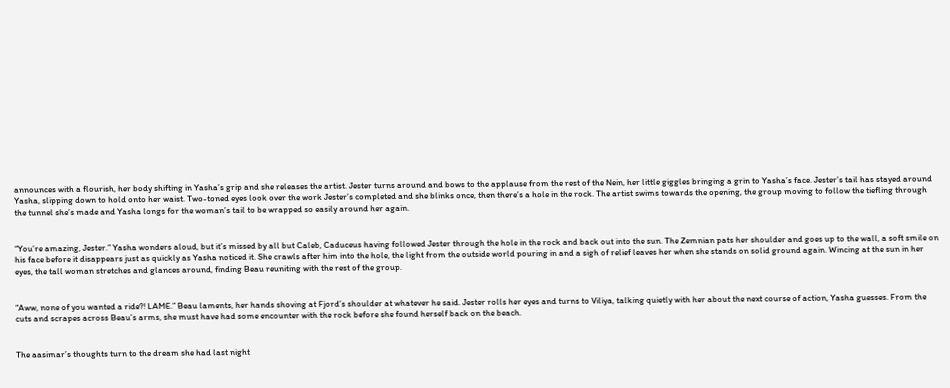announces with a flourish, her body shifting in Yasha’s grip and she releases the artist. Jester turns around and bows to the applause from the rest of the Nein, her little giggles bringing a grin to Yasha’s face. Jester’s tail has stayed around Yasha, slipping down to hold onto her waist. Two-toned eyes look over the work Jester’s completed and she blinks once, then there’s a hole in the rock. The artist swims towards the opening, the group moving to follow the tiefling through the tunnel she’s made and Yasha longs for the woman’s tail to be wrapped so easily around her again.


“You’re amazing, Jester.” Yasha wonders aloud, but it’s missed by all but Caleb, Caduceus having followed Jester through the hole in the rock and back out into the sun. The Zemnian pats her shoulder and goes up to the wall, a soft smile on his face before it disappears just as quickly as Yasha noticed it. She crawls after him into the hole, the light from the outside world pouring in and a sigh of relief leaves her when she stands on solid ground again. Wincing at the sun in her eyes, the tall woman stretches and glances around, finding Beau reuniting with the rest of the group.


“Aww, none of you wanted a ride?! LAME.” Beau laments, her hands shoving at Fjord’s shoulder at whatever he said. Jester rolls her eyes and turns to Viliya, talking quietly with her about the next course of action, Yasha guesses. From the cuts and scrapes across Beau’s arms, she must have had some encounter with the rock before she found herself back on the beach.


The aasimar’s thoughts turn to the dream she had last night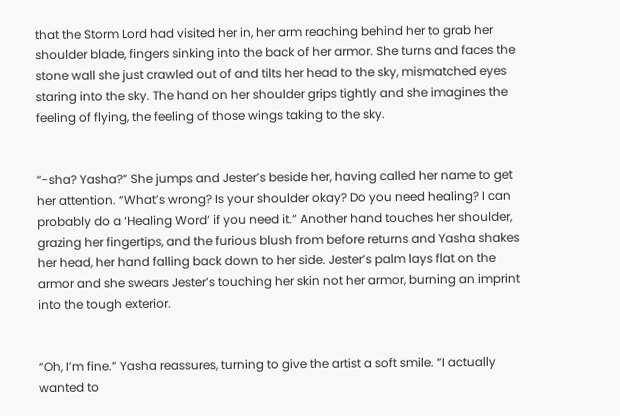that the Storm Lord had visited her in, her arm reaching behind her to grab her shoulder blade, fingers sinking into the back of her armor. She turns and faces the stone wall she just crawled out of and tilts her head to the sky, mismatched eyes staring into the sky. The hand on her shoulder grips tightly and she imagines the feeling of flying, the feeling of those wings taking to the sky.


“-sha? Yasha?” She jumps and Jester’s beside her, having called her name to get her attention. “What’s wrong? Is your shoulder okay? Do you need healing? I can probably do a ‘Healing Word’ if you need it.” Another hand touches her shoulder, grazing her fingertips, and the furious blush from before returns and Yasha shakes her head, her hand falling back down to her side. Jester’s palm lays flat on the armor and she swears Jester’s touching her skin not her armor, burning an imprint into the tough exterior.


“Oh, I’m fine.” Yasha reassures, turning to give the artist a soft smile. “I actually wanted to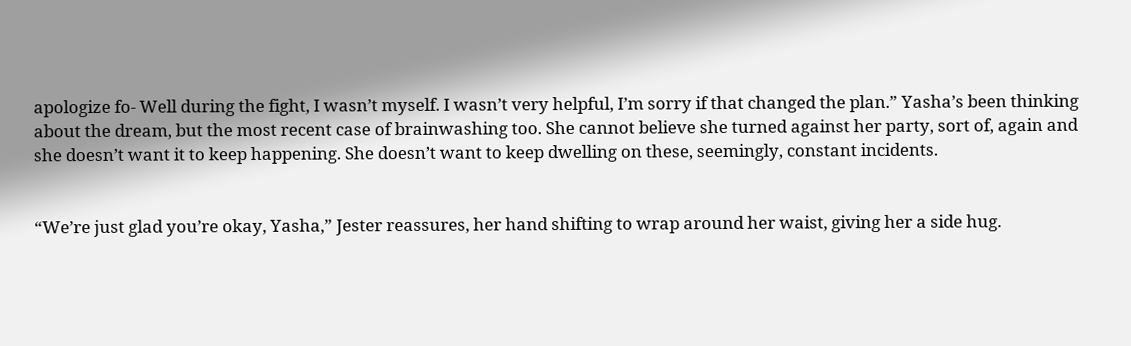apologize fo- Well during the fight, I wasn’t myself. I wasn’t very helpful, I’m sorry if that changed the plan.” Yasha’s been thinking about the dream, but the most recent case of brainwashing too. She cannot believe she turned against her party, sort of, again and she doesn’t want it to keep happening. She doesn’t want to keep dwelling on these, seemingly, constant incidents.


“We’re just glad you’re okay, Yasha,” Jester reassures, her hand shifting to wrap around her waist, giving her a side hug.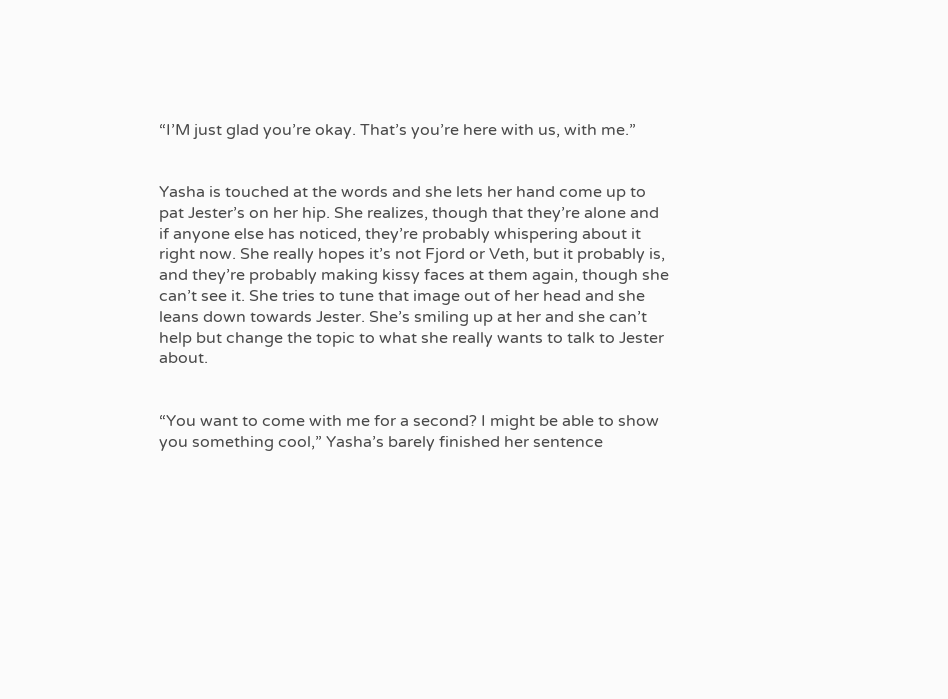“I’M just glad you’re okay. That’s you’re here with us, with me.”


Yasha is touched at the words and she lets her hand come up to pat Jester’s on her hip. She realizes, though that they’re alone and if anyone else has noticed, they’re probably whispering about it right now. She really hopes it’s not Fjord or Veth, but it probably is, and they’re probably making kissy faces at them again, though she can’t see it. She tries to tune that image out of her head and she leans down towards Jester. She’s smiling up at her and she can’t help but change the topic to what she really wants to talk to Jester about.


“You want to come with me for a second? I might be able to show you something cool,” Yasha’s barely finished her sentence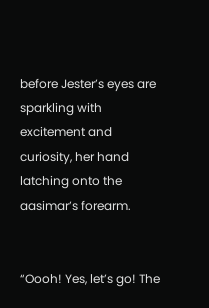before Jester’s eyes are sparkling with excitement and curiosity, her hand latching onto the aasimar’s forearm.


“Oooh! Yes, let’s go! The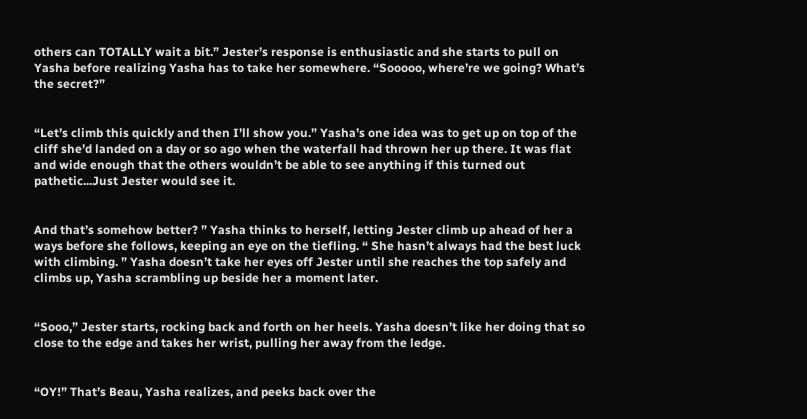others can TOTALLY wait a bit.” Jester’s response is enthusiastic and she starts to pull on Yasha before realizing Yasha has to take her somewhere. “Sooooo, where’re we going? What’s the secret?”


“Let’s climb this quickly and then I’ll show you.” Yasha’s one idea was to get up on top of the cliff she’d landed on a day or so ago when the waterfall had thrown her up there. It was flat and wide enough that the others wouldn’t be able to see anything if this turned out pathetic...Just Jester would see it.


And that’s somehow better? ” Yasha thinks to herself, letting Jester climb up ahead of her a ways before she follows, keeping an eye on the tiefling. “ She hasn’t always had the best luck with climbing. ” Yasha doesn’t take her eyes off Jester until she reaches the top safely and climbs up, Yasha scrambling up beside her a moment later.


“Sooo,” Jester starts, rocking back and forth on her heels. Yasha doesn’t like her doing that so close to the edge and takes her wrist, pulling her away from the ledge.


“OY!” That’s Beau, Yasha realizes, and peeks back over the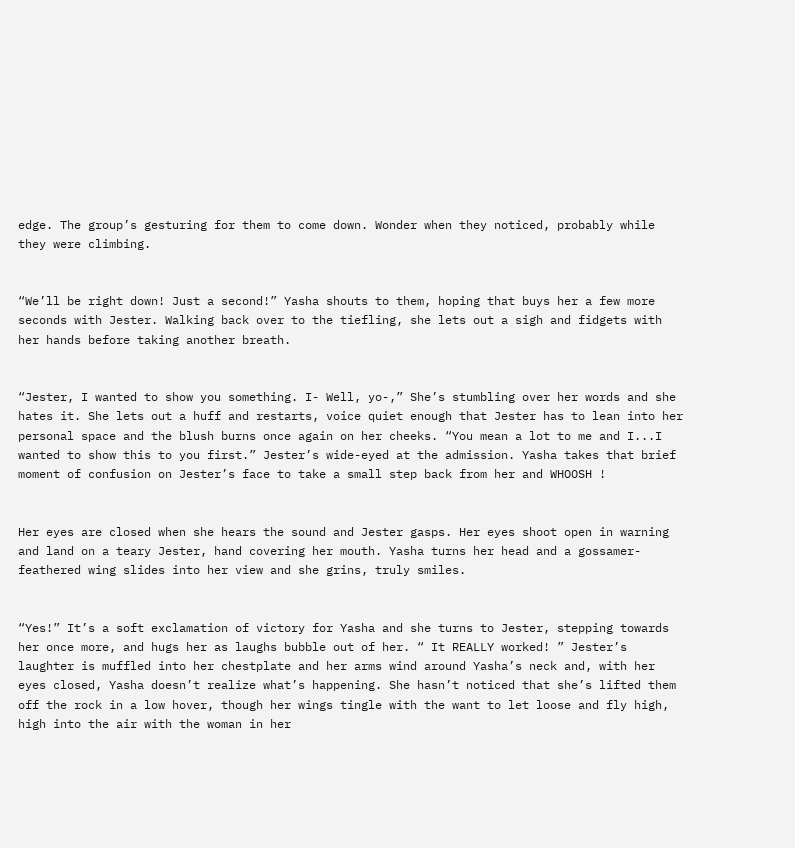edge. The group’s gesturing for them to come down. Wonder when they noticed, probably while they were climbing.


“We’ll be right down! Just a second!” Yasha shouts to them, hoping that buys her a few more seconds with Jester. Walking back over to the tiefling, she lets out a sigh and fidgets with her hands before taking another breath.


“Jester, I wanted to show you something. I- Well, yo-,” She’s stumbling over her words and she hates it. She lets out a huff and restarts, voice quiet enough that Jester has to lean into her personal space and the blush burns once again on her cheeks. “You mean a lot to me and I...I wanted to show this to you first.” Jester’s wide-eyed at the admission. Yasha takes that brief moment of confusion on Jester’s face to take a small step back from her and WHOOSH !


Her eyes are closed when she hears the sound and Jester gasps. Her eyes shoot open in warning and land on a teary Jester, hand covering her mouth. Yasha turns her head and a gossamer-feathered wing slides into her view and she grins, truly smiles.


“Yes!” It’s a soft exclamation of victory for Yasha and she turns to Jester, stepping towards her once more, and hugs her as laughs bubble out of her. “ It REALLY worked! ” Jester’s laughter is muffled into her chestplate and her arms wind around Yasha’s neck and, with her eyes closed, Yasha doesn’t realize what’s happening. She hasn’t noticed that she’s lifted them off the rock in a low hover, though her wings tingle with the want to let loose and fly high, high into the air with the woman in her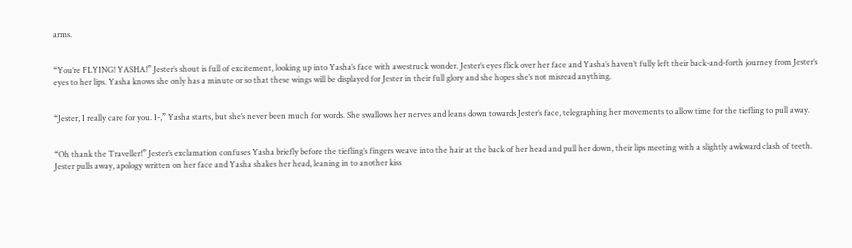arms.


“You’re FLYING! YASHA!” Jester’s shout is full of excitement, looking up into Yasha’s face with awestruck wonder. Jester’s eyes flick over her face and Yasha’s haven’t fully left their back-and-forth journey from Jester’s eyes to her lips. Yasha knows she only has a minute or so that these wings will be displayed for Jester in their full glory and she hopes she’s not misread anything.


“Jester, I really care for you. I-,” Yasha starts, but she’s never been much for words. She swallows her nerves and leans down towards Jester’s face, telegraphing her movements to allow time for the tiefling to pull away.


“Oh thank the Traveller!” Jester’s exclamation confuses Yasha briefly before the tiefling’s fingers weave into the hair at the back of her head and pull her down, their lips meeting with a slightly awkward clash of teeth. Jester pulls away, apology written on her face and Yasha shakes her head, leaning in to another kiss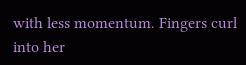with less momentum. Fingers curl into her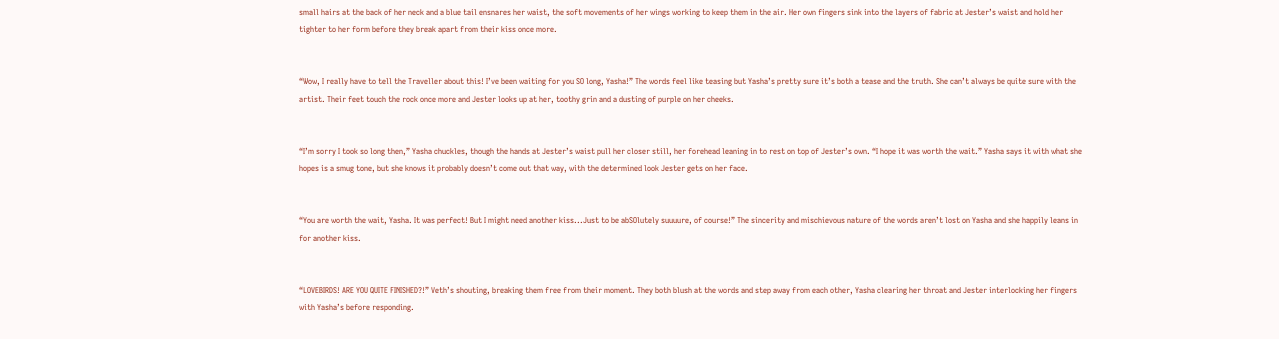small hairs at the back of her neck and a blue tail ensnares her waist, the soft movements of her wings working to keep them in the air. Her own fingers sink into the layers of fabric at Jester’s waist and hold her tighter to her form before they break apart from their kiss once more.


“Wow, I really have to tell the Traveller about this! I’ve been waiting for you SO long, Yasha!” The words feel like teasing but Yasha’s pretty sure it’s both a tease and the truth. She can’t always be quite sure with the artist. Their feet touch the rock once more and Jester looks up at her, toothy grin and a dusting of purple on her cheeks.


“I’m sorry I took so long then,” Yasha chuckles, though the hands at Jester’s waist pull her closer still, her forehead leaning in to rest on top of Jester’s own. “I hope it was worth the wait.” Yasha says it with what she hopes is a smug tone, but she knows it probably doesn’t come out that way, with the determined look Jester gets on her face.


“You are worth the wait, Yasha. It was perfect! But I might need another kiss...Just to be abSOlutely suuuure, of course!” The sincerity and mischievous nature of the words aren’t lost on Yasha and she happily leans in for another kiss.


“LOVEBIRDS! ARE YOU QUITE FINISHED?!” Veth’s shouting, breaking them free from their moment. They both blush at the words and step away from each other, Yasha clearing her throat and Jester interlocking her fingers with Yasha’s before responding.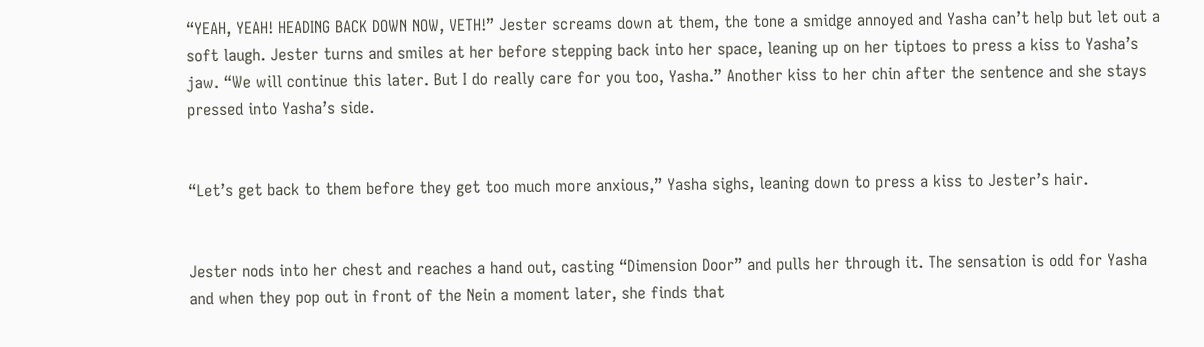“YEAH, YEAH! HEADING BACK DOWN NOW, VETH!” Jester screams down at them, the tone a smidge annoyed and Yasha can’t help but let out a soft laugh. Jester turns and smiles at her before stepping back into her space, leaning up on her tiptoes to press a kiss to Yasha’s jaw. “We will continue this later. But I do really care for you too, Yasha.” Another kiss to her chin after the sentence and she stays pressed into Yasha’s side.


“Let’s get back to them before they get too much more anxious,” Yasha sighs, leaning down to press a kiss to Jester’s hair.


Jester nods into her chest and reaches a hand out, casting “Dimension Door” and pulls her through it. The sensation is odd for Yasha and when they pop out in front of the Nein a moment later, she finds that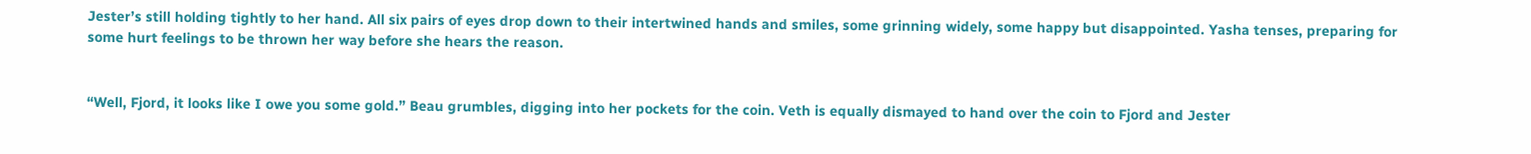Jester’s still holding tightly to her hand. All six pairs of eyes drop down to their intertwined hands and smiles, some grinning widely, some happy but disappointed. Yasha tenses, preparing for some hurt feelings to be thrown her way before she hears the reason.


“Well, Fjord, it looks like I owe you some gold.” Beau grumbles, digging into her pockets for the coin. Veth is equally dismayed to hand over the coin to Fjord and Jester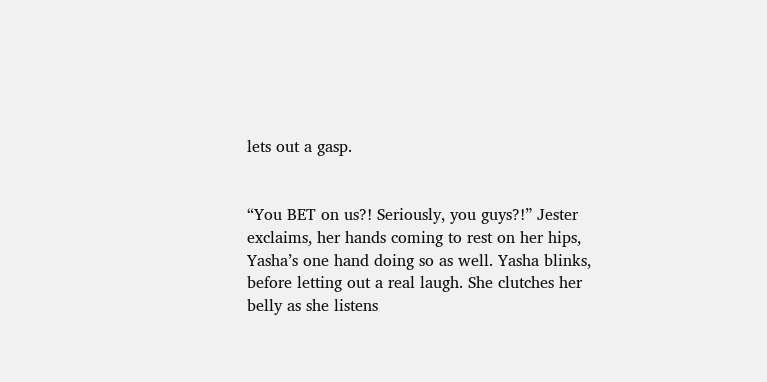lets out a gasp.


“You BET on us?! Seriously, you guys?!” Jester exclaims, her hands coming to rest on her hips, Yasha’s one hand doing so as well. Yasha blinks, before letting out a real laugh. She clutches her belly as she listens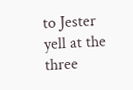to Jester yell at the three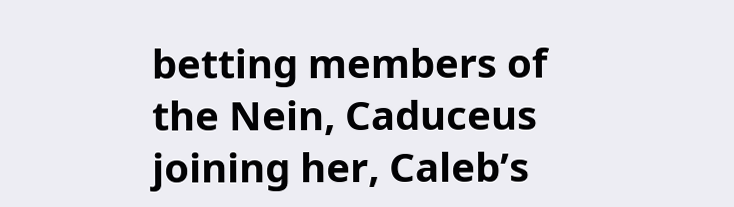betting members of the Nein, Caduceus joining her, Caleb’s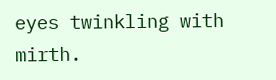eyes twinkling with mirth.